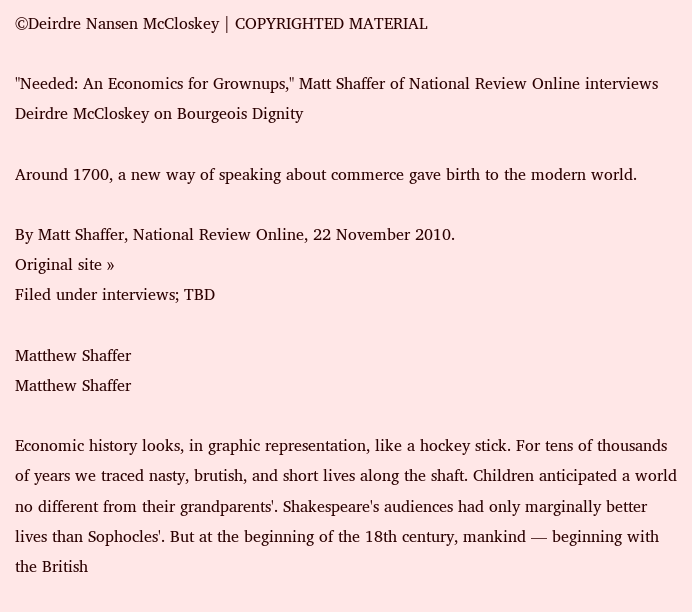©Deirdre Nansen McCloskey | COPYRIGHTED MATERIAL

"Needed: An Economics for Grownups," Matt Shaffer of National Review Online interviews Deirdre McCloskey on Bourgeois Dignity

Around 1700, a new way of speaking about commerce gave birth to the modern world.

By Matt Shaffer, National Review Online, 22 November 2010.
Original site »
Filed under interviews; TBD

Matthew Shaffer
Matthew Shaffer

Economic history looks, in graphic representation, like a hockey stick. For tens of thousands of years we traced nasty, brutish, and short lives along the shaft. Children anticipated a world no different from their grandparents'. Shakespeare's audiences had only marginally better lives than Sophocles'. But at the beginning of the 18th century, mankind — beginning with the British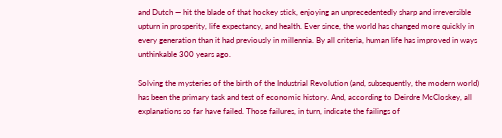and Dutch — hit the blade of that hockey stick, enjoying an unprecedentedly sharp and irreversible upturn in prosperity, life expectancy, and health. Ever since, the world has changed more quickly in every generation than it had previously in millennia. By all criteria, human life has improved in ways unthinkable 300 years ago.

Solving the mysteries of the birth of the Industrial Revolution (and, subsequently, the modern world) has been the primary task and test of economic history. And, according to Deirdre McCloskey, all explanations so far have failed. Those failures, in turn, indicate the failings of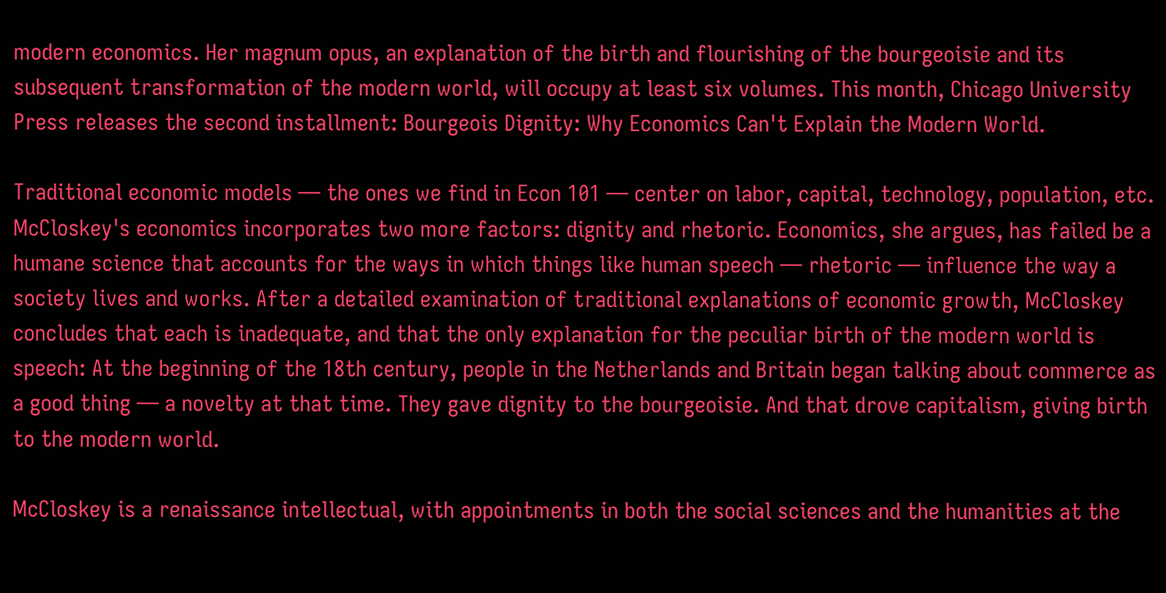modern economics. Her magnum opus, an explanation of the birth and flourishing of the bourgeoisie and its subsequent transformation of the modern world, will occupy at least six volumes. This month, Chicago University Press releases the second installment: Bourgeois Dignity: Why Economics Can't Explain the Modern World.

Traditional economic models — the ones we find in Econ 101 — center on labor, capital, technology, population, etc. McCloskey's economics incorporates two more factors: dignity and rhetoric. Economics, she argues, has failed be a humane science that accounts for the ways in which things like human speech — rhetoric — influence the way a society lives and works. After a detailed examination of traditional explanations of economic growth, McCloskey concludes that each is inadequate, and that the only explanation for the peculiar birth of the modern world is speech: At the beginning of the 18th century, people in the Netherlands and Britain began talking about commerce as a good thing — a novelty at that time. They gave dignity to the bourgeoisie. And that drove capitalism, giving birth to the modern world.

McCloskey is a renaissance intellectual, with appointments in both the social sciences and the humanities at the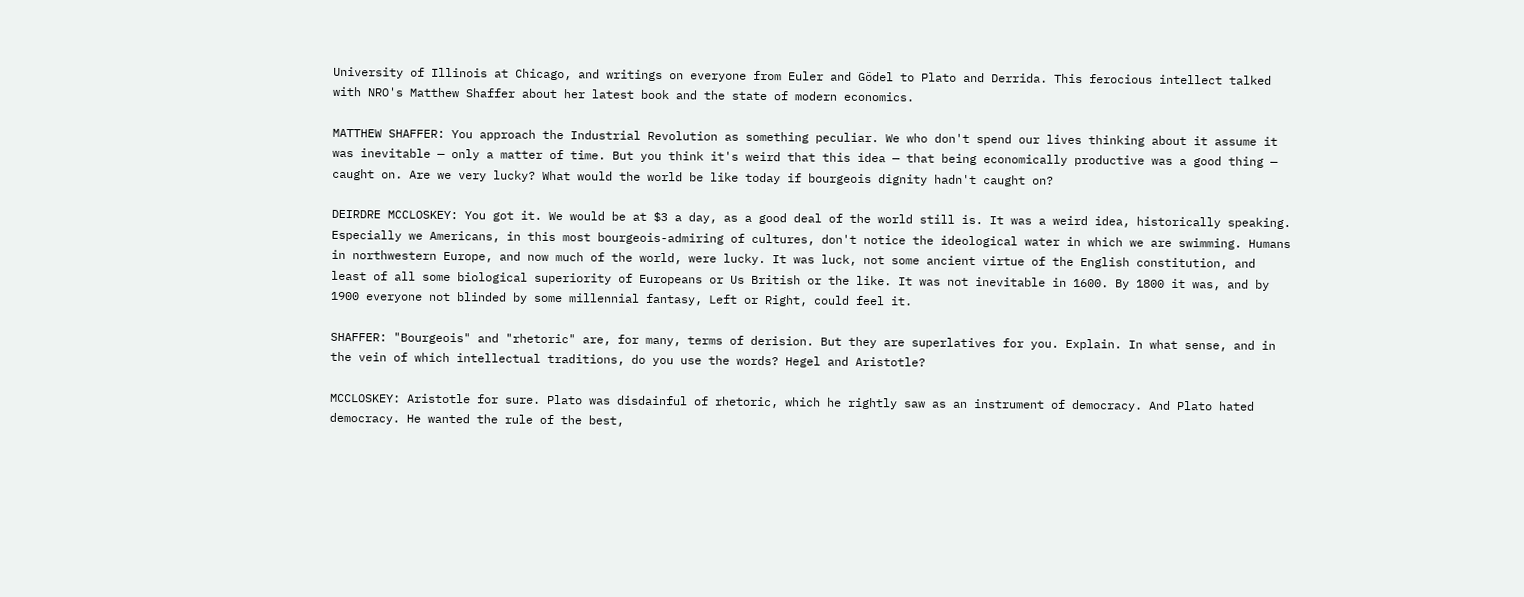University of Illinois at Chicago, and writings on everyone from Euler and Gödel to Plato and Derrida. This ferocious intellect talked with NRO's Matthew Shaffer about her latest book and the state of modern economics.

MATTHEW SHAFFER: You approach the Industrial Revolution as something peculiar. We who don't spend our lives thinking about it assume it was inevitable — only a matter of time. But you think it's weird that this idea — that being economically productive was a good thing — caught on. Are we very lucky? What would the world be like today if bourgeois dignity hadn't caught on?

DEIRDRE MCCLOSKEY: You got it. We would be at $3 a day, as a good deal of the world still is. It was a weird idea, historically speaking. Especially we Americans, in this most bourgeois-admiring of cultures, don't notice the ideological water in which we are swimming. Humans in northwestern Europe, and now much of the world, were lucky. It was luck, not some ancient virtue of the English constitution, and least of all some biological superiority of Europeans or Us British or the like. It was not inevitable in 1600. By 1800 it was, and by 1900 everyone not blinded by some millennial fantasy, Left or Right, could feel it.

SHAFFER: "Bourgeois" and "rhetoric" are, for many, terms of derision. But they are superlatives for you. Explain. In what sense, and in the vein of which intellectual traditions, do you use the words? Hegel and Aristotle?

MCCLOSKEY: Aristotle for sure. Plato was disdainful of rhetoric, which he rightly saw as an instrument of democracy. And Plato hated democracy. He wanted the rule of the best,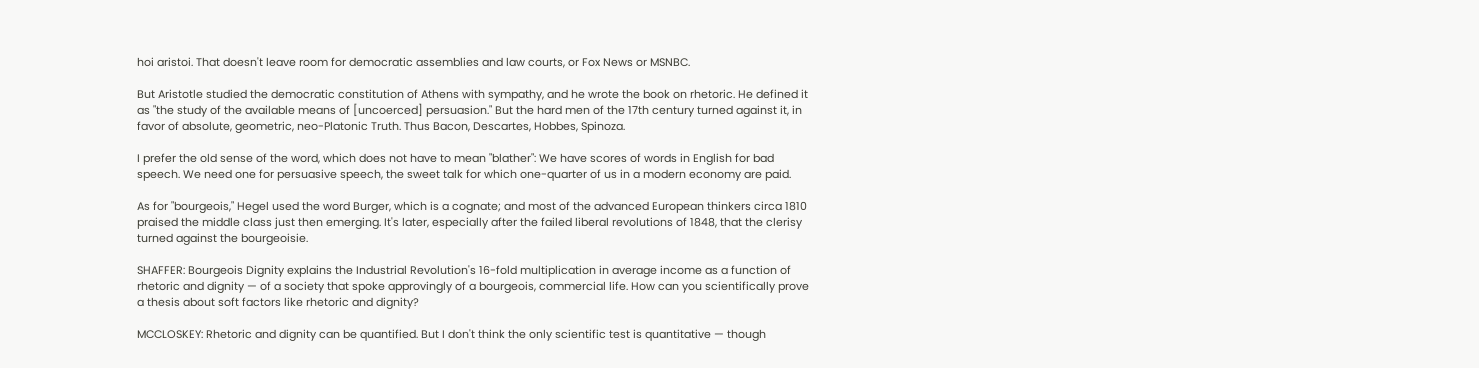hoi aristoi. That doesn't leave room for democratic assemblies and law courts, or Fox News or MSNBC.

But Aristotle studied the democratic constitution of Athens with sympathy, and he wrote the book on rhetoric. He defined it as "the study of the available means of [uncoerced] persuasion." But the hard men of the 17th century turned against it, in favor of absolute, geometric, neo-Platonic Truth. Thus Bacon, Descartes, Hobbes, Spinoza.

I prefer the old sense of the word, which does not have to mean "blather": We have scores of words in English for bad speech. We need one for persuasive speech, the sweet talk for which one-quarter of us in a modern economy are paid.

As for "bourgeois," Hegel used the word Burger, which is a cognate; and most of the advanced European thinkers circa 1810 praised the middle class just then emerging. It's later, especially after the failed liberal revolutions of 1848, that the clerisy turned against the bourgeoisie.

SHAFFER: Bourgeois Dignity explains the Industrial Revolution's 16-fold multiplication in average income as a function of rhetoric and dignity — of a society that spoke approvingly of a bourgeois, commercial life. How can you scientifically prove a thesis about soft factors like rhetoric and dignity?

MCCLOSKEY: Rhetoric and dignity can be quantified. But I don't think the only scientific test is quantitative — though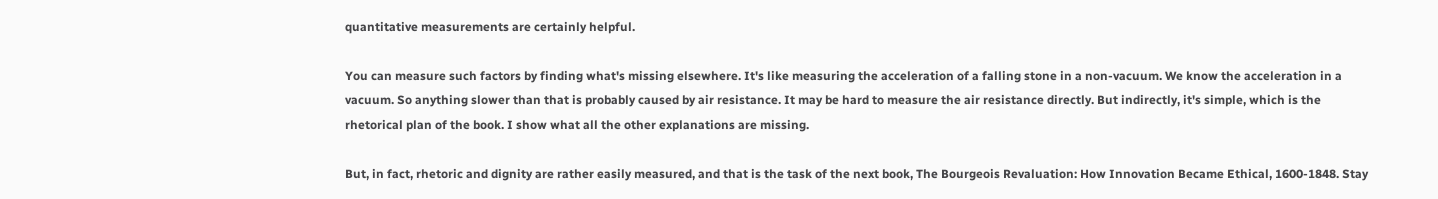quantitative measurements are certainly helpful.

You can measure such factors by finding what's missing elsewhere. It's like measuring the acceleration of a falling stone in a non-vacuum. We know the acceleration in a vacuum. So anything slower than that is probably caused by air resistance. It may be hard to measure the air resistance directly. But indirectly, it's simple, which is the rhetorical plan of the book. I show what all the other explanations are missing.

But, in fact, rhetoric and dignity are rather easily measured, and that is the task of the next book, The Bourgeois Revaluation: How Innovation Became Ethical, 1600-1848. Stay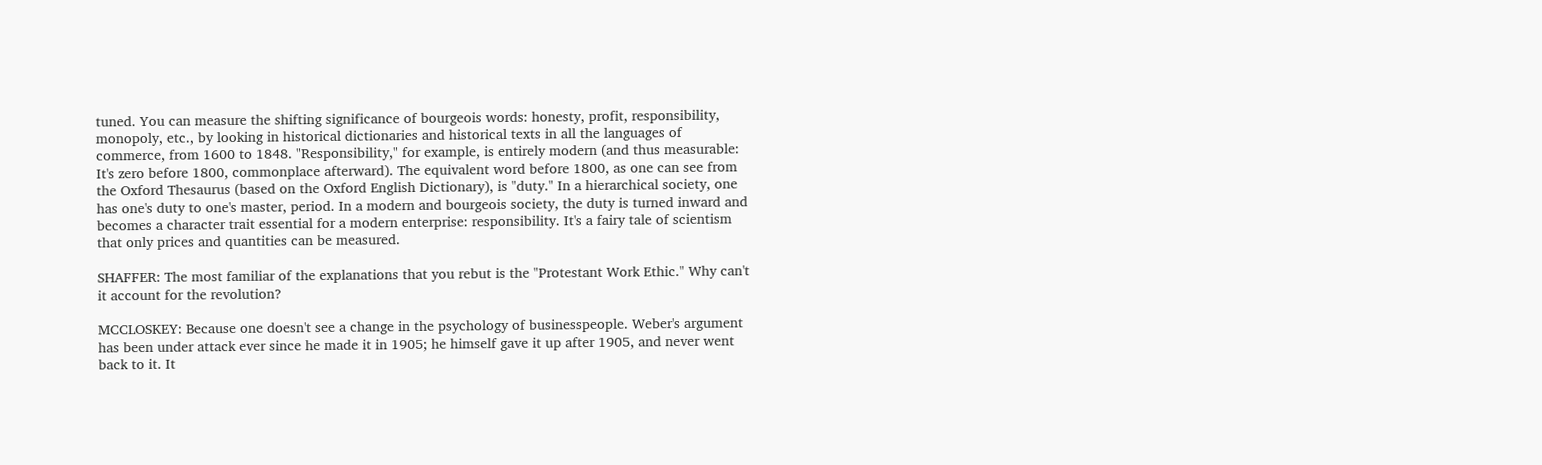tuned. You can measure the shifting significance of bourgeois words: honesty, profit, responsibility, monopoly, etc., by looking in historical dictionaries and historical texts in all the languages of commerce, from 1600 to 1848. "Responsibility," for example, is entirely modern (and thus measurable: It's zero before 1800, commonplace afterward). The equivalent word before 1800, as one can see from the Oxford Thesaurus (based on the Oxford English Dictionary), is "duty." In a hierarchical society, one has one's duty to one's master, period. In a modern and bourgeois society, the duty is turned inward and becomes a character trait essential for a modern enterprise: responsibility. It's a fairy tale of scientism that only prices and quantities can be measured.

SHAFFER: The most familiar of the explanations that you rebut is the "Protestant Work Ethic." Why can't it account for the revolution?

MCCLOSKEY: Because one doesn't see a change in the psychology of businesspeople. Weber's argument has been under attack ever since he made it in 1905; he himself gave it up after 1905, and never went back to it. It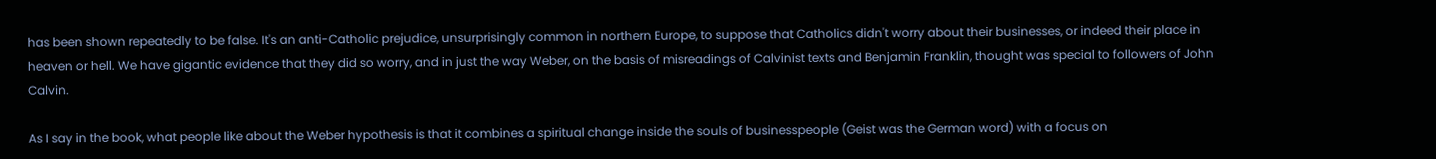has been shown repeatedly to be false. It's an anti-Catholic prejudice, unsurprisingly common in northern Europe, to suppose that Catholics didn't worry about their businesses, or indeed their place in heaven or hell. We have gigantic evidence that they did so worry, and in just the way Weber, on the basis of misreadings of Calvinist texts and Benjamin Franklin, thought was special to followers of John Calvin.

As I say in the book, what people like about the Weber hypothesis is that it combines a spiritual change inside the souls of businesspeople (Geist was the German word) with a focus on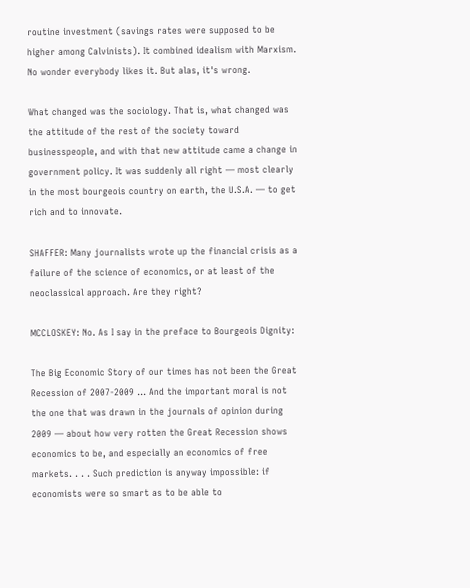routine investment (savings rates were supposed to be higher among Calvinists). It combined idealism with Marxism. No wonder everybody likes it. But alas, it's wrong.

What changed was the sociology. That is, what changed was the attitude of the rest of the society toward businesspeople, and with that new attitude came a change in government policy. It was suddenly all right — most clearly in the most bourgeois country on earth, the U.S.A. — to get rich and to innovate.

SHAFFER: Many journalists wrote up the financial crisis as a failure of the science of economics, or at least of the neoclassical approach. Are they right?

MCCLOSKEY: No. As I say in the preface to Bourgeois Dignity:

The Big Economic Story of our times has not been the Great Recession of 2007-2009 ... And the important moral is not the one that was drawn in the journals of opinion during 2009 — about how very rotten the Great Recession shows economics to be, and especially an economics of free markets. . . . Such prediction is anyway impossible: if economists were so smart as to be able to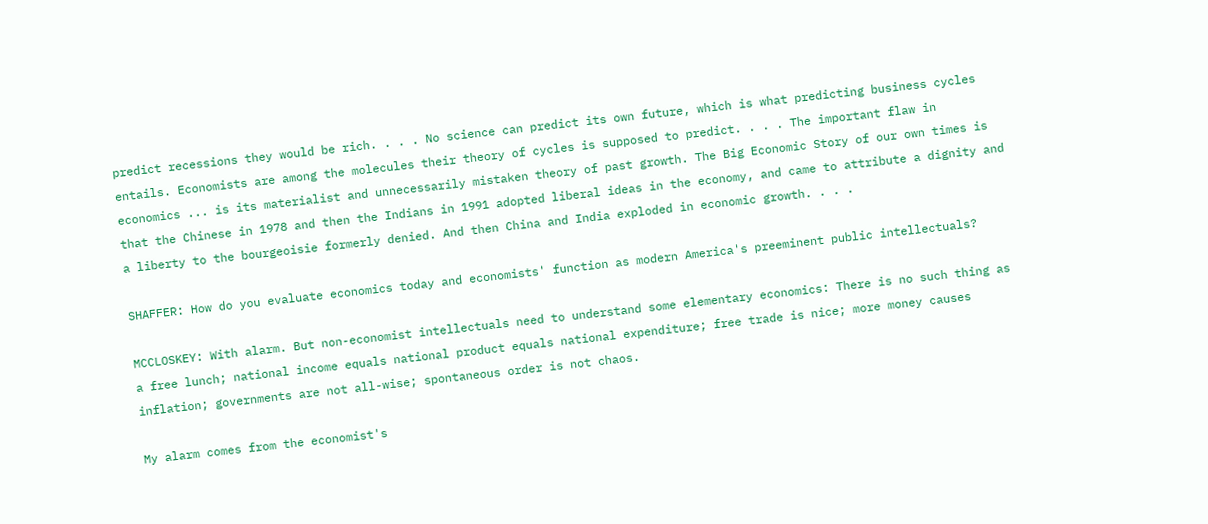predict recessions they would be rich. . . . No science can predict its own future, which is what predicting business cycles entails. Economists are among the molecules their theory of cycles is supposed to predict. . . . The important flaw in economics ... is its materialist and unnecessarily mistaken theory of past growth. The Big Economic Story of our own times is that the Chinese in 1978 and then the Indians in 1991 adopted liberal ideas in the economy, and came to attribute a dignity and a liberty to the bourgeoisie formerly denied. And then China and India exploded in economic growth. . . .

SHAFFER: How do you evaluate economics today and economists' function as modern America's preeminent public intellectuals?

MCCLOSKEY: With alarm. But non-economist intellectuals need to understand some elementary economics: There is no such thing as a free lunch; national income equals national product equals national expenditure; free trade is nice; more money causes inflation; governments are not all-wise; spontaneous order is not chaos.

My alarm comes from the economist's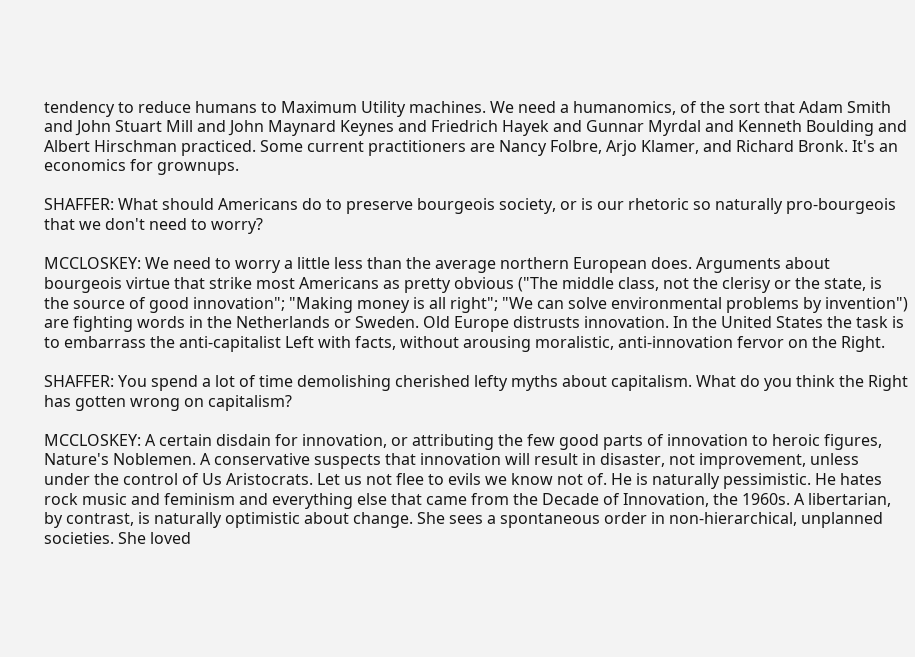tendency to reduce humans to Maximum Utility machines. We need a humanomics, of the sort that Adam Smith and John Stuart Mill and John Maynard Keynes and Friedrich Hayek and Gunnar Myrdal and Kenneth Boulding and Albert Hirschman practiced. Some current practitioners are Nancy Folbre, Arjo Klamer, and Richard Bronk. It's an economics for grownups.

SHAFFER: What should Americans do to preserve bourgeois society, or is our rhetoric so naturally pro-bourgeois that we don't need to worry?

MCCLOSKEY: We need to worry a little less than the average northern European does. Arguments about bourgeois virtue that strike most Americans as pretty obvious ("The middle class, not the clerisy or the state, is the source of good innovation"; "Making money is all right"; "We can solve environmental problems by invention") are fighting words in the Netherlands or Sweden. Old Europe distrusts innovation. In the United States the task is to embarrass the anti-capitalist Left with facts, without arousing moralistic, anti-innovation fervor on the Right.

SHAFFER: You spend a lot of time demolishing cherished lefty myths about capitalism. What do you think the Right has gotten wrong on capitalism?

MCCLOSKEY: A certain disdain for innovation, or attributing the few good parts of innovation to heroic figures, Nature's Noblemen. A conservative suspects that innovation will result in disaster, not improvement, unless under the control of Us Aristocrats. Let us not flee to evils we know not of. He is naturally pessimistic. He hates rock music and feminism and everything else that came from the Decade of Innovation, the 1960s. A libertarian, by contrast, is naturally optimistic about change. She sees a spontaneous order in non-hierarchical, unplanned societies. She loved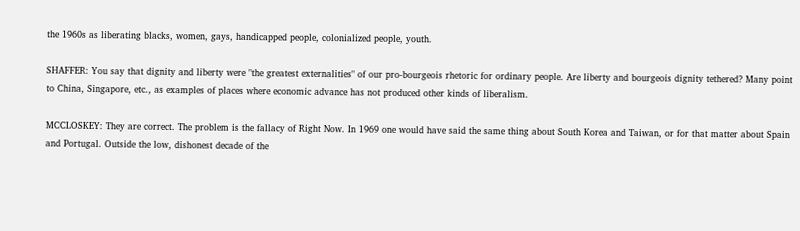the 1960s as liberating blacks, women, gays, handicapped people, colonialized people, youth.

SHAFFER: You say that dignity and liberty were "the greatest externalities" of our pro-bourgeois rhetoric for ordinary people. Are liberty and bourgeois dignity tethered? Many point to China, Singapore, etc., as examples of places where economic advance has not produced other kinds of liberalism.

MCCLOSKEY: They are correct. The problem is the fallacy of Right Now. In 1969 one would have said the same thing about South Korea and Taiwan, or for that matter about Spain and Portugal. Outside the low, dishonest decade of the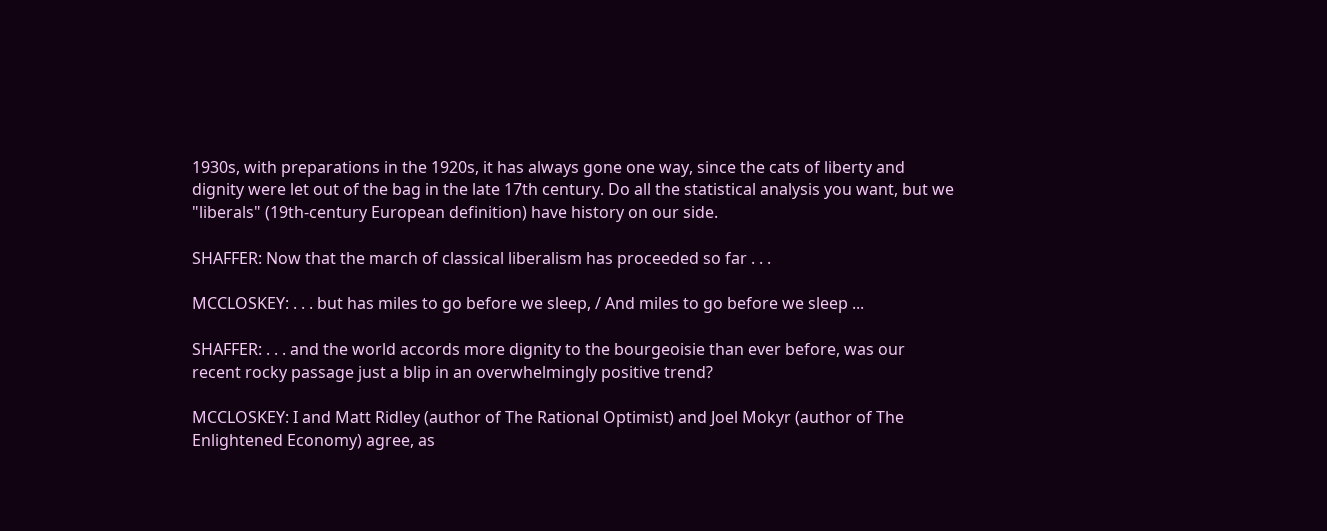1930s, with preparations in the 1920s, it has always gone one way, since the cats of liberty and dignity were let out of the bag in the late 17th century. Do all the statistical analysis you want, but we "liberals" (19th-century European definition) have history on our side.

SHAFFER: Now that the march of classical liberalism has proceeded so far . . .

MCCLOSKEY: . . . but has miles to go before we sleep, / And miles to go before we sleep ...

SHAFFER: . . . and the world accords more dignity to the bourgeoisie than ever before, was our recent rocky passage just a blip in an overwhelmingly positive trend?

MCCLOSKEY: I and Matt Ridley (author of The Rational Optimist) and Joel Mokyr (author of The Enlightened Economy) agree, as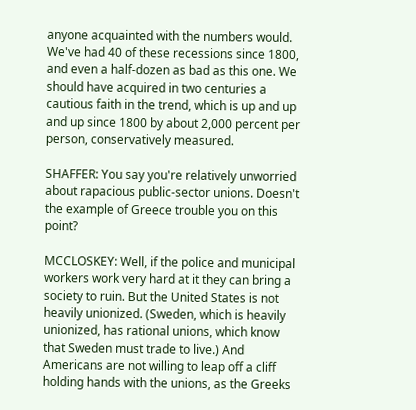anyone acquainted with the numbers would. We've had 40 of these recessions since 1800, and even a half-dozen as bad as this one. We should have acquired in two centuries a cautious faith in the trend, which is up and up and up since 1800 by about 2,000 percent per person, conservatively measured.

SHAFFER: You say you're relatively unworried about rapacious public-sector unions. Doesn't the example of Greece trouble you on this point?

MCCLOSKEY: Well, if the police and municipal workers work very hard at it they can bring a society to ruin. But the United States is not heavily unionized. (Sweden, which is heavily unionized, has rational unions, which know that Sweden must trade to live.) And Americans are not willing to leap off a cliff holding hands with the unions, as the Greeks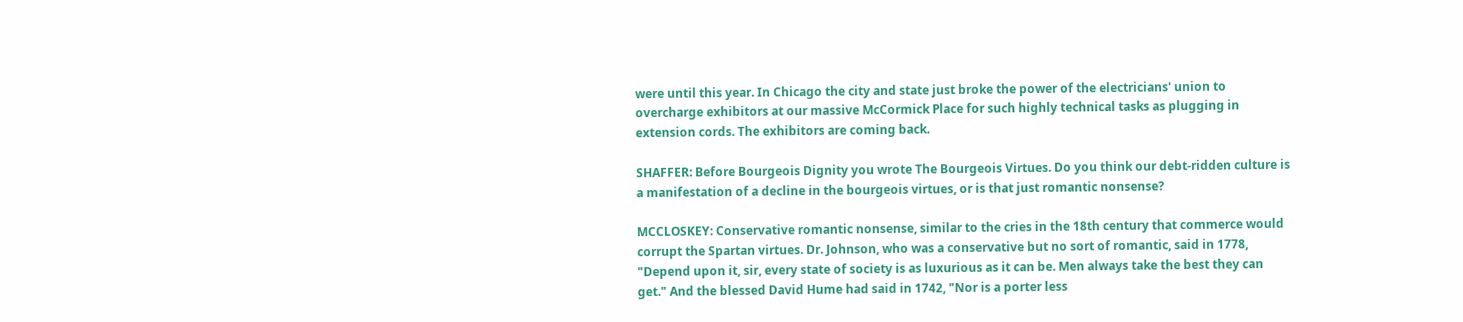were until this year. In Chicago the city and state just broke the power of the electricians' union to overcharge exhibitors at our massive McCormick Place for such highly technical tasks as plugging in extension cords. The exhibitors are coming back.

SHAFFER: Before Bourgeois Dignity you wrote The Bourgeois Virtues. Do you think our debt-ridden culture is a manifestation of a decline in the bourgeois virtues, or is that just romantic nonsense?

MCCLOSKEY: Conservative romantic nonsense, similar to the cries in the 18th century that commerce would corrupt the Spartan virtues. Dr. Johnson, who was a conservative but no sort of romantic, said in 1778, "Depend upon it, sir, every state of society is as luxurious as it can be. Men always take the best they can get." And the blessed David Hume had said in 1742, "Nor is a porter less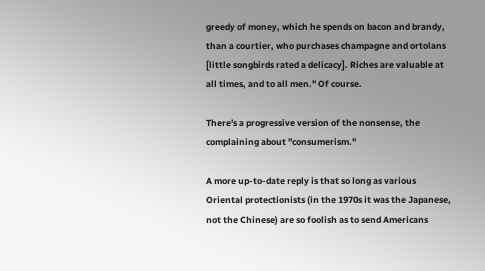greedy of money, which he spends on bacon and brandy, than a courtier, who purchases champagne and ortolans [little songbirds rated a delicacy]. Riches are valuable at all times, and to all men." Of course.

There's a progressive version of the nonsense, the complaining about "consumerism."

A more up-to-date reply is that so long as various Oriental protectionists (in the 1970s it was the Japanese, not the Chinese) are so foolish as to send Americans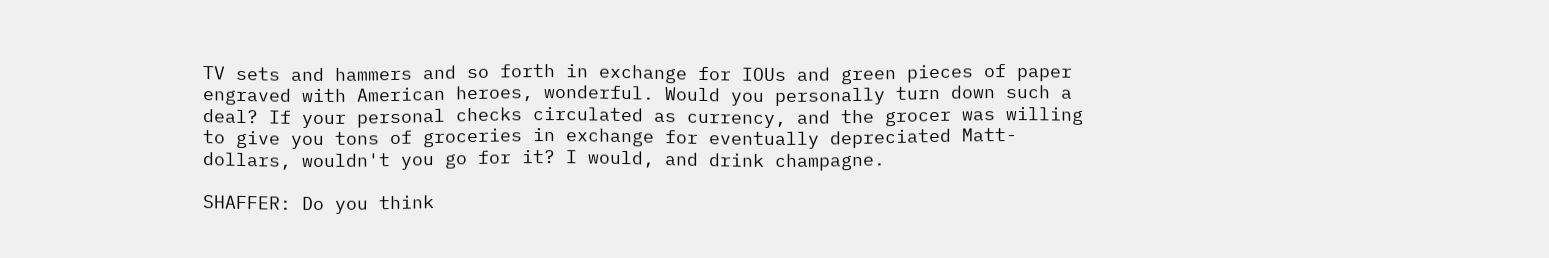TV sets and hammers and so forth in exchange for IOUs and green pieces of paper engraved with American heroes, wonderful. Would you personally turn down such a deal? If your personal checks circulated as currency, and the grocer was willing to give you tons of groceries in exchange for eventually depreciated Matt-dollars, wouldn't you go for it? I would, and drink champagne.

SHAFFER: Do you think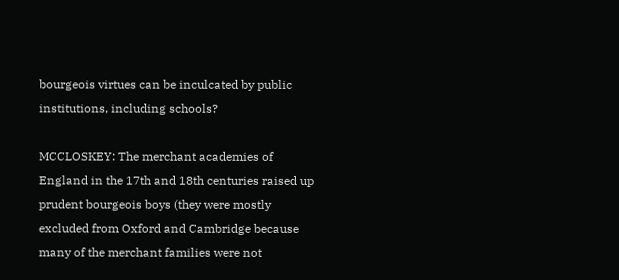bourgeois virtues can be inculcated by public institutions, including schools?

MCCLOSKEY: The merchant academies of England in the 17th and 18th centuries raised up prudent bourgeois boys (they were mostly excluded from Oxford and Cambridge because many of the merchant families were not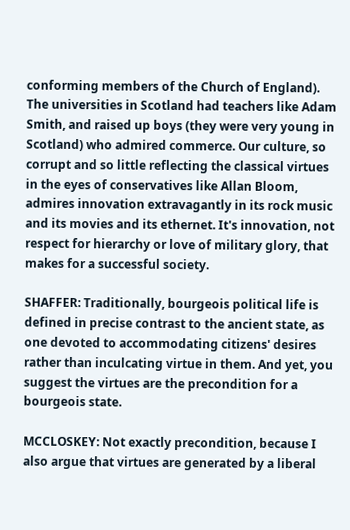conforming members of the Church of England). The universities in Scotland had teachers like Adam Smith, and raised up boys (they were very young in Scotland) who admired commerce. Our culture, so corrupt and so little reflecting the classical virtues in the eyes of conservatives like Allan Bloom, admires innovation extravagantly in its rock music and its movies and its ethernet. It's innovation, not respect for hierarchy or love of military glory, that makes for a successful society.

SHAFFER: Traditionally, bourgeois political life is defined in precise contrast to the ancient state, as one devoted to accommodating citizens' desires rather than inculcating virtue in them. And yet, you suggest the virtues are the precondition for a bourgeois state.

MCCLOSKEY: Not exactly precondition, because I also argue that virtues are generated by a liberal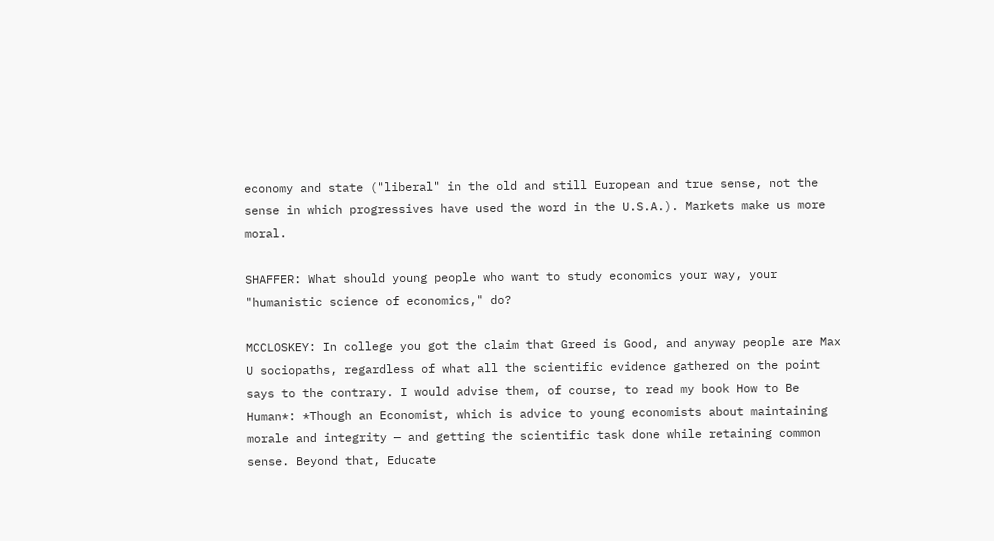economy and state ("liberal" in the old and still European and true sense, not the sense in which progressives have used the word in the U.S.A.). Markets make us more moral.

SHAFFER: What should young people who want to study economics your way, your "humanistic science of economics," do?

MCCLOSKEY: In college you got the claim that Greed is Good, and anyway people are Max U sociopaths, regardless of what all the scientific evidence gathered on the point says to the contrary. I would advise them, of course, to read my book How to Be Human*: *Though an Economist, which is advice to young economists about maintaining morale and integrity — and getting the scientific task done while retaining common sense. Beyond that, Educate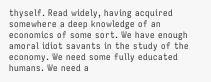thyself. Read widely, having acquired somewhere a deep knowledge of an economics of some sort. We have enough amoral idiot savants in the study of the economy. We need some fully educated humans. We need a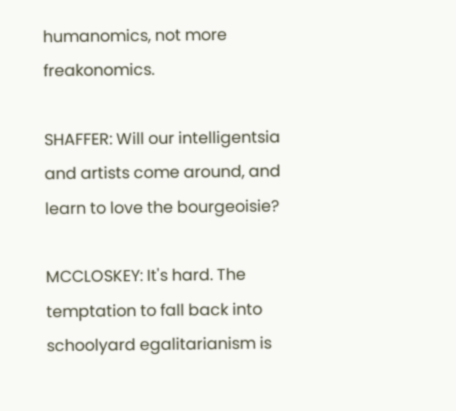humanomics, not more freakonomics.

SHAFFER: Will our intelligentsia and artists come around, and learn to love the bourgeoisie?

MCCLOSKEY: It's hard. The temptation to fall back into schoolyard egalitarianism is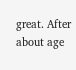great. After about age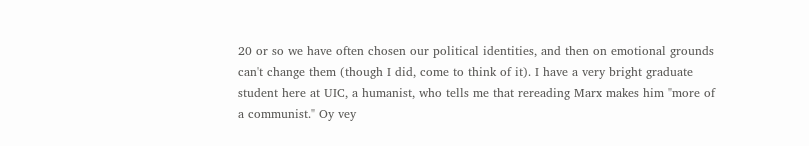20 or so we have often chosen our political identities, and then on emotional grounds can't change them (though I did, come to think of it). I have a very bright graduate student here at UIC, a humanist, who tells me that rereading Marx makes him "more of a communist." Oy vey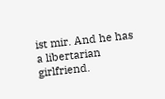ist mir. And he has a libertarian girlfriend.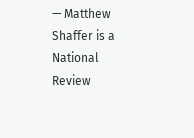— Matthew Shaffer is a National Review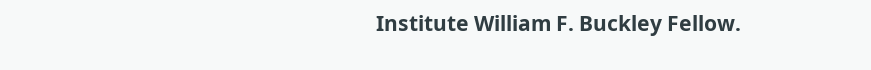Institute William F. Buckley Fellow.